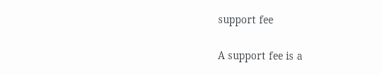support fee

A support fee is a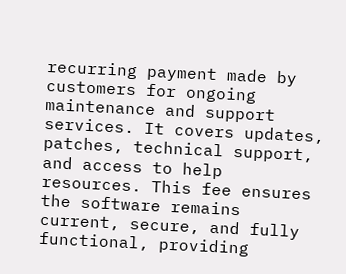recurring payment made by customers for ongoing maintenance and support services. It covers updates, patches, technical support, and access to help resources. This fee ensures the software remains current, secure, and fully functional, providing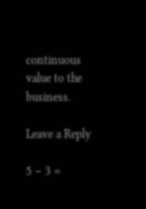continuous value to the business.

Leave a Reply

5 − 3 =